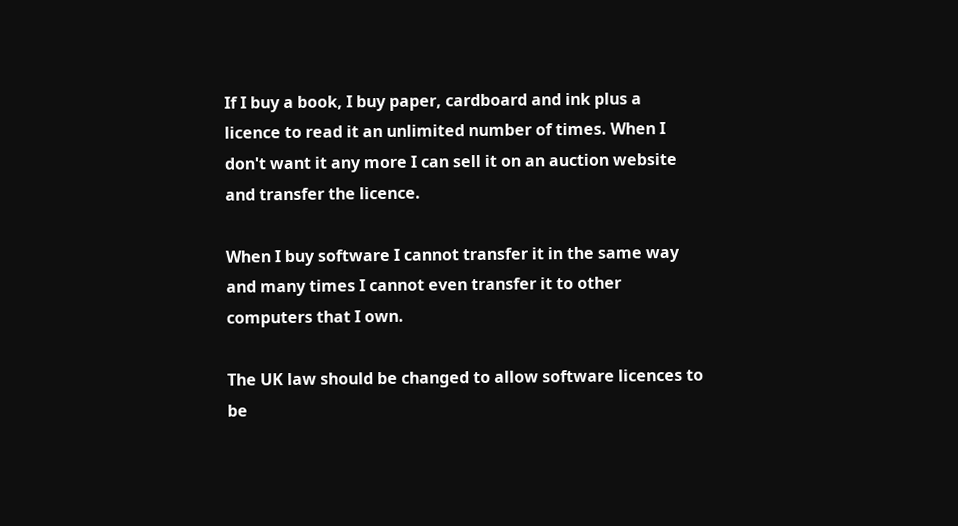If I buy a book, I buy paper, cardboard and ink plus a licence to read it an unlimited number of times. When I don't want it any more I can sell it on an auction website and transfer the licence.

When I buy software I cannot transfer it in the same way and many times I cannot even transfer it to other computers that I own.

The UK law should be changed to allow software licences to be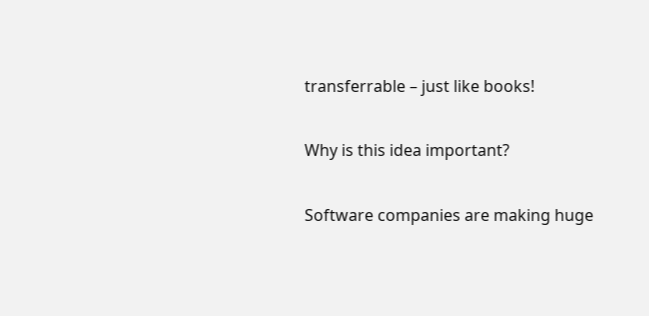transferrable – just like books!

Why is this idea important?

Software companies are making huge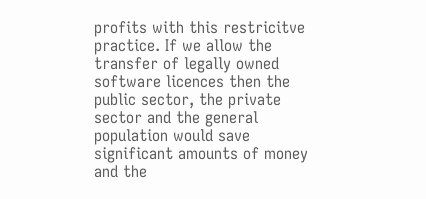profits with this restricitve practice. If we allow the transfer of legally owned software licences then the public sector, the private sector and the general population would save significant amounts of money and the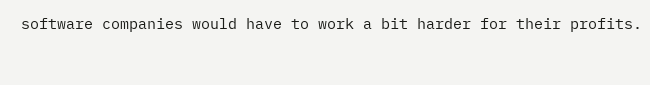software companies would have to work a bit harder for their profits.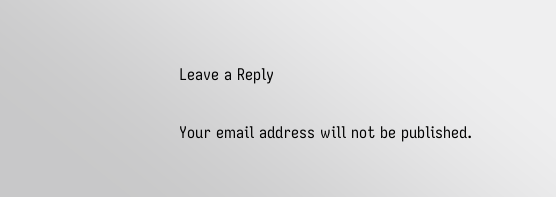Leave a Reply

Your email address will not be published.